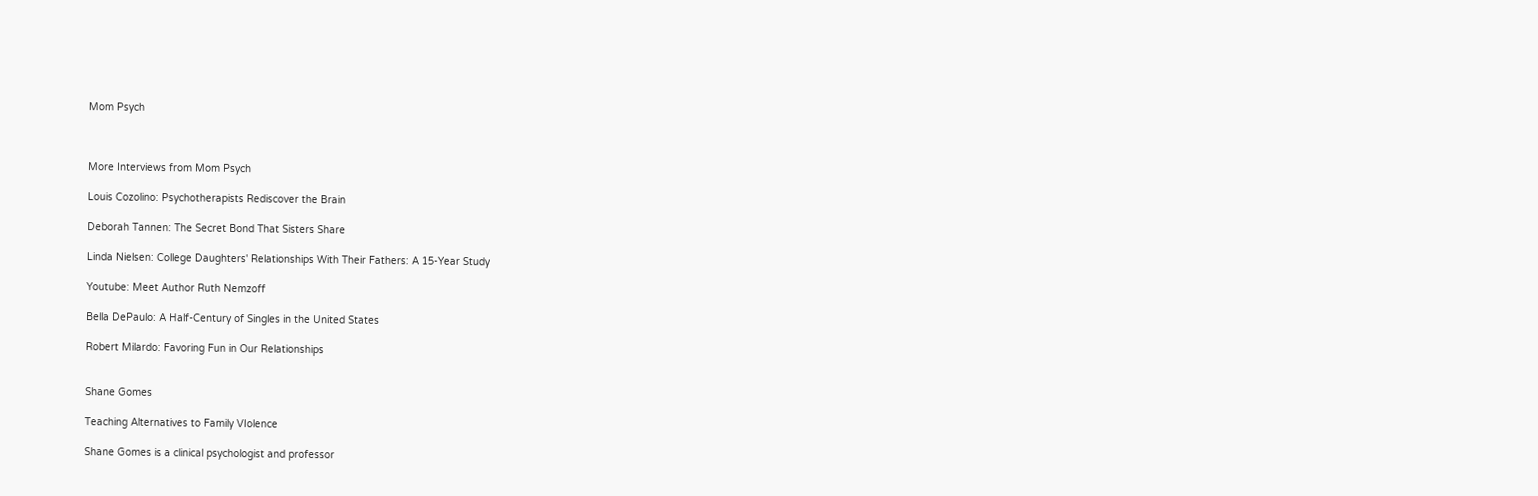Mom Psych



More Interviews from Mom Psych

Louis Cozolino: Psychotherapists Rediscover the Brain

Deborah Tannen: The Secret Bond That Sisters Share

Linda Nielsen: College Daughters' Relationships With Their Fathers: A 15-Year Study

Youtube: Meet Author Ruth Nemzoff

Bella DePaulo: A Half-Century of Singles in the United States

Robert Milardo: Favoring Fun in Our Relationships


Shane Gomes

Teaching Alternatives to Family VIolence

Shane Gomes is a clinical psychologist and professor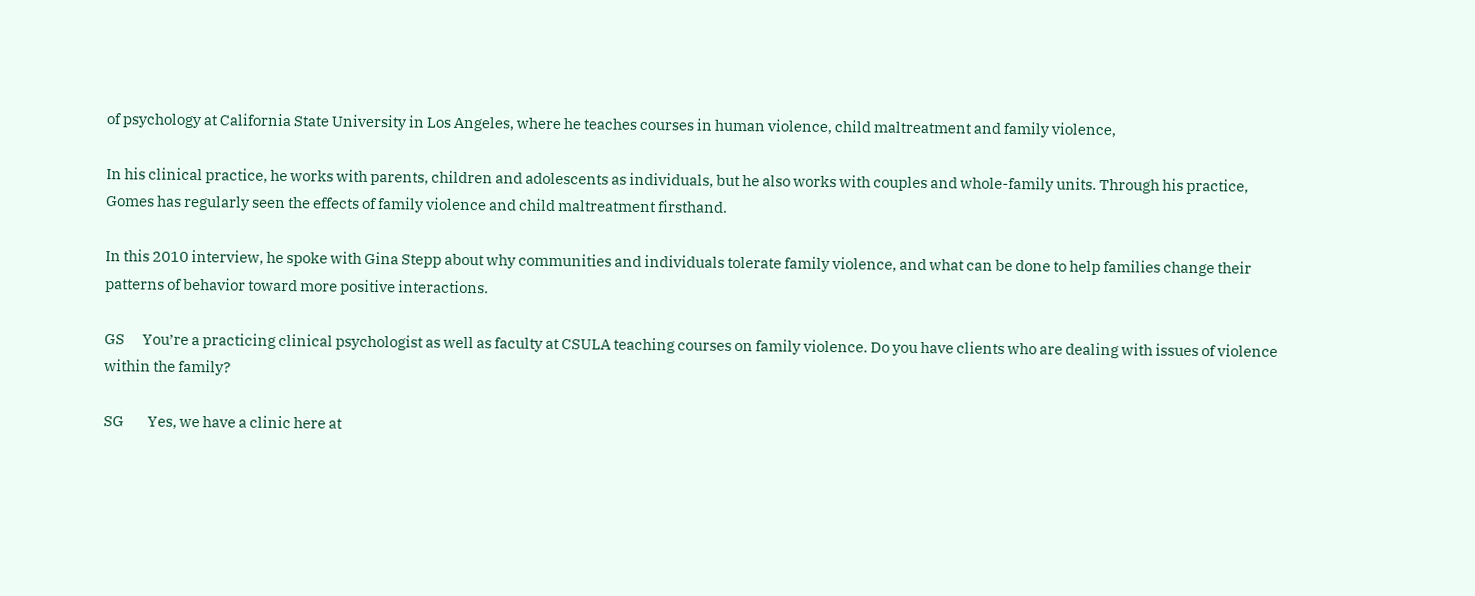of psychology at California State University in Los Angeles, where he teaches courses in human violence, child maltreatment and family violence,

In his clinical practice, he works with parents, children and adolescents as individuals, but he also works with couples and whole-family units. Through his practice, Gomes has regularly seen the effects of family violence and child maltreatment firsthand.

In this 2010 interview, he spoke with Gina Stepp about why communities and individuals tolerate family violence, and what can be done to help families change their patterns of behavior toward more positive interactions.

GS      You’re a practicing clinical psychologist as well as faculty at CSULA teaching courses on family violence. Do you have clients who are dealing with issues of violence within the family?

SG        Yes, we have a clinic here at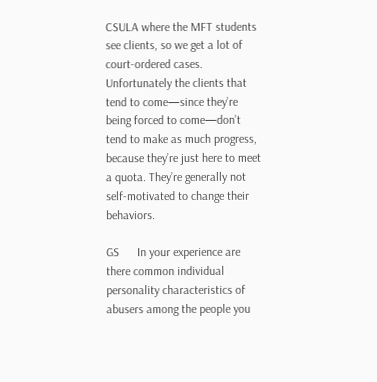CSULA where the MFT students see clients, so we get a lot of court-ordered cases. Unfortunately the clients that tend to come—since they’re being forced to come—don’t tend to make as much progress, because they’re just here to meet a quota. They’re generally not self-motivated to change their behaviors.

GS      In your experience are there common individual personality characteristics of abusers among the people you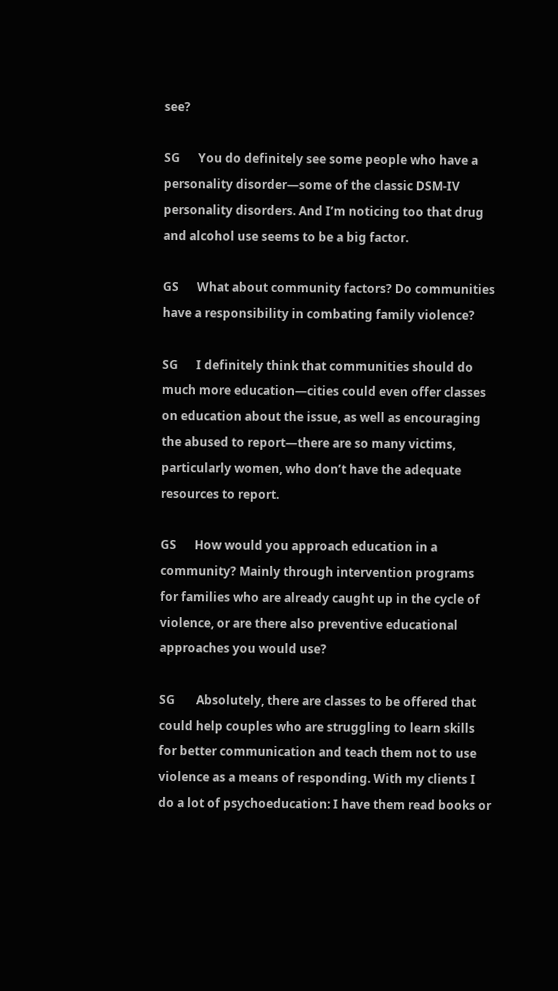see?

SG      You do definitely see some people who have a personality disorder—some of the classic DSM-IV personality disorders. And I’m noticing too that drug and alcohol use seems to be a big factor.

GS      What about community factors? Do communities have a responsibility in combating family violence?

SG      I definitely think that communities should do much more education—cities could even offer classes on education about the issue, as well as encouraging the abused to report—there are so many victims, particularly women, who don’t have the adequate resources to report.

GS      How would you approach education in a community? Mainly through intervention programs for families who are already caught up in the cycle of violence, or are there also preventive educational approaches you would use?

SG       Absolutely, there are classes to be offered that could help couples who are struggling to learn skills for better communication and teach them not to use violence as a means of responding. With my clients I do a lot of psychoeducation: I have them read books or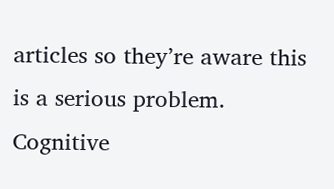articles so they’re aware this is a serious problem. Cognitive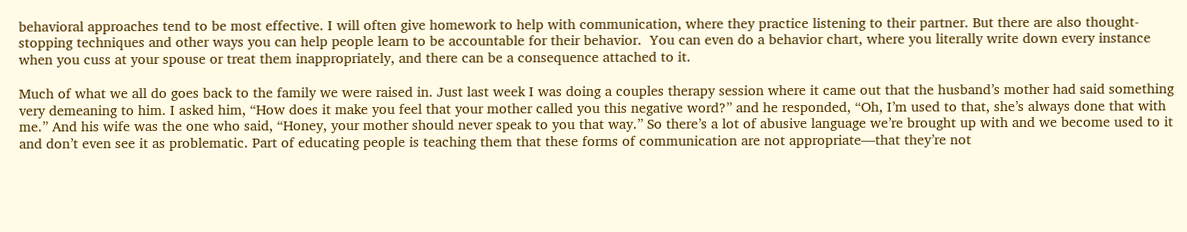behavioral approaches tend to be most effective. I will often give homework to help with communication, where they practice listening to their partner. But there are also thought-stopping techniques and other ways you can help people learn to be accountable for their behavior.  You can even do a behavior chart, where you literally write down every instance when you cuss at your spouse or treat them inappropriately, and there can be a consequence attached to it.

Much of what we all do goes back to the family we were raised in. Just last week I was doing a couples therapy session where it came out that the husband’s mother had said something very demeaning to him. I asked him, “How does it make you feel that your mother called you this negative word?” and he responded, “Oh, I’m used to that, she’s always done that with me.” And his wife was the one who said, “Honey, your mother should never speak to you that way.” So there’s a lot of abusive language we’re brought up with and we become used to it and don’t even see it as problematic. Part of educating people is teaching them that these forms of communication are not appropriate—that they’re not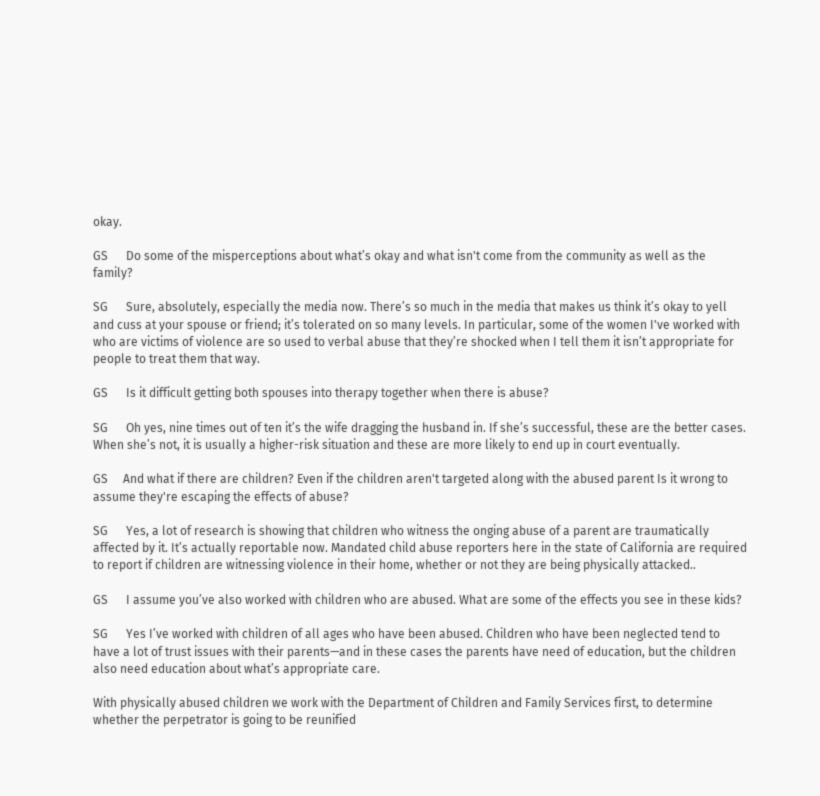okay.

GS      Do some of the misperceptions about what’s okay and what isn't come from the community as well as the family?

SG      Sure, absolutely, especially the media now. There’s so much in the media that makes us think it’s okay to yell and cuss at your spouse or friend; it’s tolerated on so many levels. In particular, some of the women I've worked with who are victims of violence are so used to verbal abuse that they’re shocked when I tell them it isn’t appropriate for people to treat them that way.

GS      Is it difficult getting both spouses into therapy together when there is abuse?

SG      Oh yes, nine times out of ten it’s the wife dragging the husband in. If she’s successful, these are the better cases. When she’s not, it is usually a higher-risk situation and these are more likely to end up in court eventually.

GS     And what if there are children? Even if the children aren't targeted along with the abused parent Is it wrong to assume they're escaping the effects of abuse?

SG      Yes, a lot of research is showing that children who witness the onging abuse of a parent are traumatically affected by it. It’s actually reportable now. Mandated child abuse reporters here in the state of California are required to report if children are witnessing violence in their home, whether or not they are being physically attacked..

GS      I assume you’ve also worked with children who are abused. What are some of the effects you see in these kids?

SG      Yes I’ve worked with children of all ages who have been abused. Children who have been neglected tend to have a lot of trust issues with their parents—and in these cases the parents have need of education, but the children also need education about what’s appropriate care.

With physically abused children we work with the Department of Children and Family Services first, to determine whether the perpetrator is going to be reunified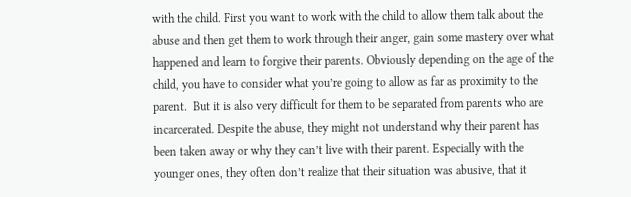with the child. First you want to work with the child to allow them talk about the abuse and then get them to work through their anger, gain some mastery over what happened and learn to forgive their parents. Obviously depending on the age of the child, you have to consider what you’re going to allow as far as proximity to the parent.  But it is also very difficult for them to be separated from parents who are incarcerated. Despite the abuse, they might not understand why their parent has been taken away or why they can’t live with their parent. Especially with the younger ones, they often don’t realize that their situation was abusive, that it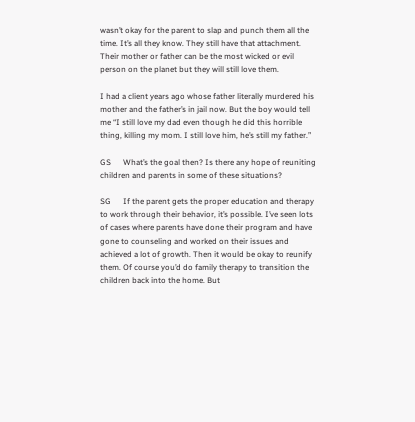wasn’t okay for the parent to slap and punch them all the time. It’s all they know. They still have that attachment. Their mother or father can be the most wicked or evil person on the planet but they will still love them.

I had a client years ago whose father literally murdered his mother and the father’s in jail now. But the boy would tell me “I still love my dad even though he did this horrible thing, killing my mom. I still love him, he’s still my father.”

GS      What’s the goal then? Is there any hope of reuniting children and parents in some of these situations?

SG      If the parent gets the proper education and therapy to work through their behavior, it’s possible. I’ve seen lots of cases where parents have done their program and have gone to counseling and worked on their issues and achieved a lot of growth. Then it would be okay to reunify them. Of course you’d do family therapy to transition the children back into the home. But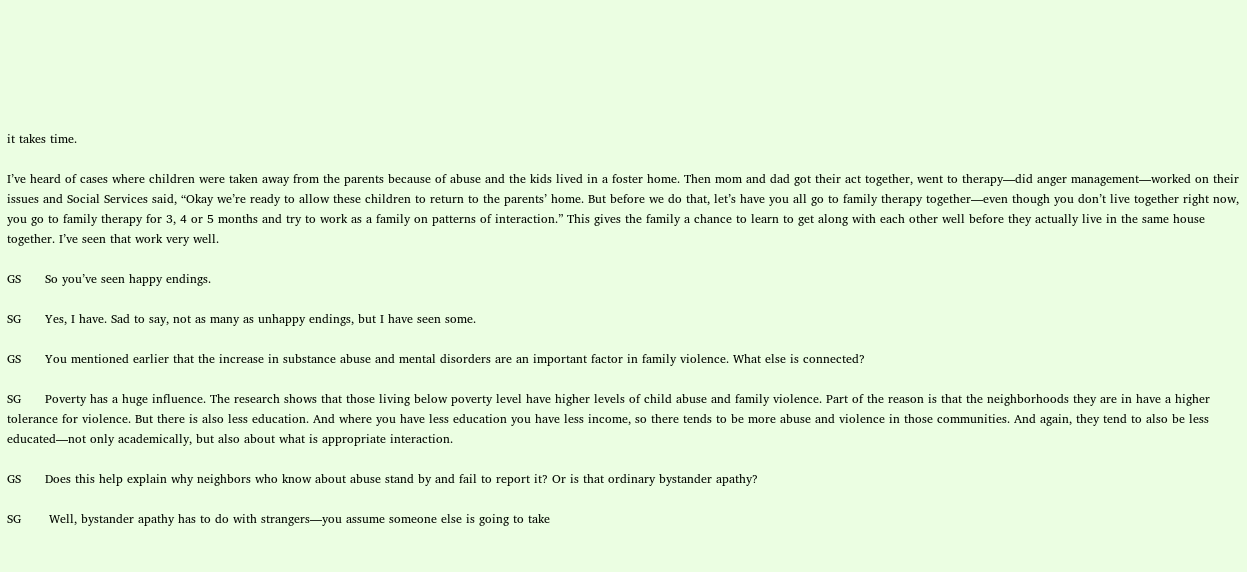it takes time.

I’ve heard of cases where children were taken away from the parents because of abuse and the kids lived in a foster home. Then mom and dad got their act together, went to therapy—did anger management—worked on their issues and Social Services said, “Okay we’re ready to allow these children to return to the parents’ home. But before we do that, let’s have you all go to family therapy together—even though you don’t live together right now, you go to family therapy for 3, 4 or 5 months and try to work as a family on patterns of interaction.” This gives the family a chance to learn to get along with each other well before they actually live in the same house together. I’ve seen that work very well.

GS      So you’ve seen happy endings.

SG      Yes, I have. Sad to say, not as many as unhappy endings, but I have seen some.

GS      You mentioned earlier that the increase in substance abuse and mental disorders are an important factor in family violence. What else is connected?

SG      Poverty has a huge influence. The research shows that those living below poverty level have higher levels of child abuse and family violence. Part of the reason is that the neighborhoods they are in have a higher tolerance for violence. But there is also less education. And where you have less education you have less income, so there tends to be more abuse and violence in those communities. And again, they tend to also be less educated—not only academically, but also about what is appropriate interaction.

GS      Does this help explain why neighbors who know about abuse stand by and fail to report it? Or is that ordinary bystander apathy?

SG       Well, bystander apathy has to do with strangers—you assume someone else is going to take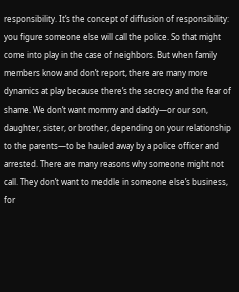responsibility. It’s the concept of diffusion of responsibility:  you figure someone else will call the police. So that might come into play in the case of neighbors. But when family members know and don’t report, there are many more dynamics at play because there’s the secrecy and the fear of shame. We don’t want mommy and daddy—or our son, daughter, sister, or brother, depending on your relationship to the parents—to be hauled away by a police officer and arrested. There are many reasons why someone might not call. They don’t want to meddle in someone else’s business, for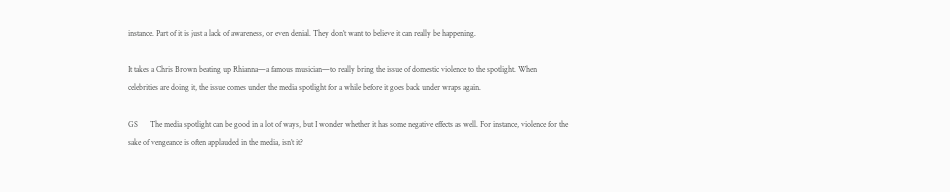instance. Part of it is just a lack of awareness, or even denial. They don’t want to believe it can really be happening.

It takes a Chris Brown beating up Rhianna—a famous musician—to really bring the issue of domestic violence to the spotlight. When celebrities are doing it, the issue comes under the media spotlight for a while before it goes back under wraps again.

GS      The media spotlight can be good in a lot of ways, but I wonder whether it has some negative effects as well. For instance, violence for the sake of vengeance is often applauded in the media, isn’t it?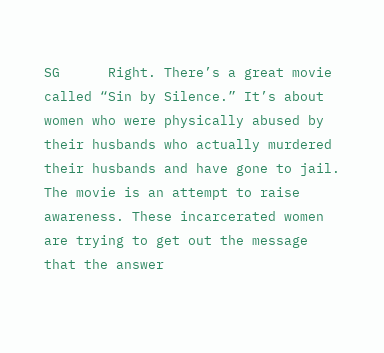SG      Right. There’s a great movie called “Sin by Silence.” It’s about women who were physically abused by their husbands who actually murdered their husbands and have gone to jail. The movie is an attempt to raise awareness. These incarcerated women are trying to get out the message that the answer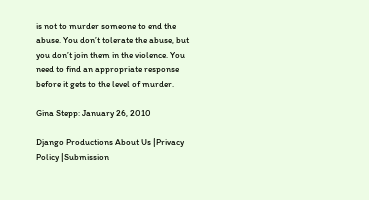is not to murder someone to end the abuse. You don’t tolerate the abuse, but  you don’t join them in the violence. You need to find an appropriate response before it gets to the level of murder.

Gina Stepp: January 26, 2010

Django Productions About Us |Privacy Policy |Submission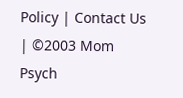Policy | Contact Us | ©2003 Mom Psych